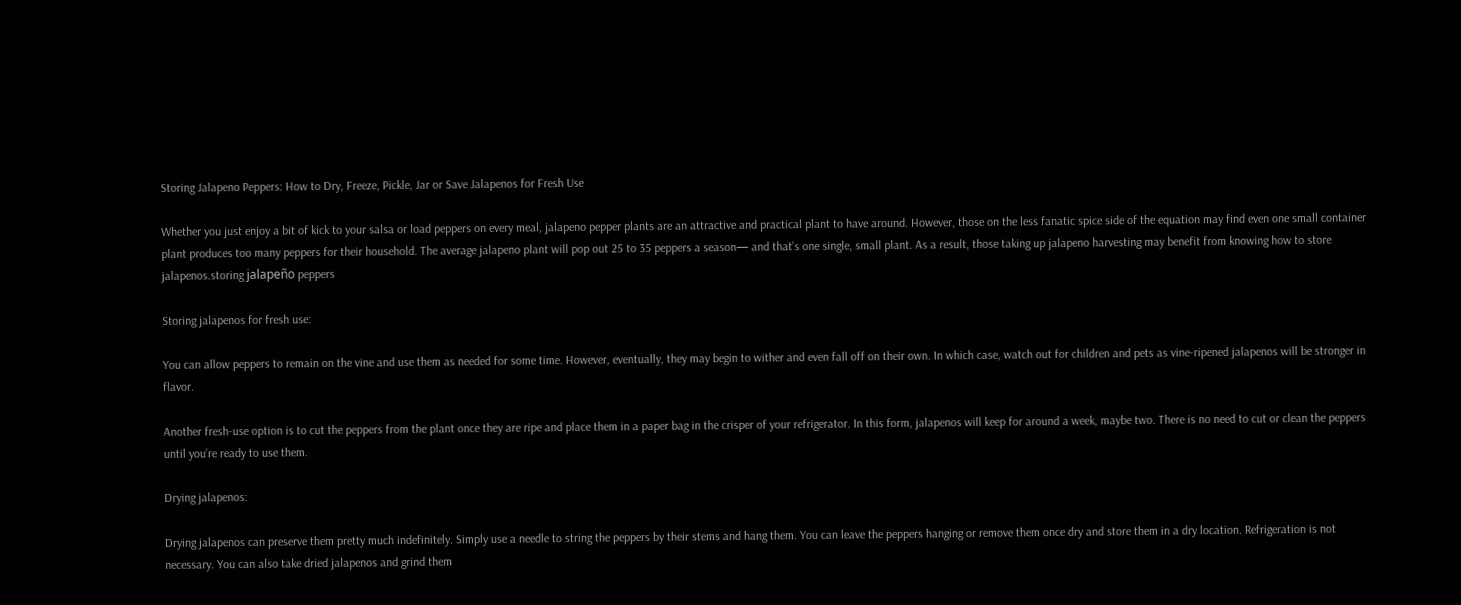Storing Jalapeno Peppers: How to Dry, Freeze, Pickle, Jar or Save Jalapenos for Fresh Use

Whether you just enjoy a bit of kick to your salsa or load peppers on every meal, jalapeno pepper plants are an attractive and practical plant to have around. However, those on the less fanatic spice side of the equation may find even one small container plant produces too many peppers for their household. The average jalapeno plant will pop out 25 to 35 peppers a season— and that’s one single, small plant. As a result, those taking up jalapeno harvesting may benefit from knowing how to store jalapenos.storing jalapeño peppers

Storing jalapenos for fresh use:

You can allow peppers to remain on the vine and use them as needed for some time. However, eventually, they may begin to wither and even fall off on their own. In which case, watch out for children and pets as vine-ripened jalapenos will be stronger in flavor.

Another fresh-use option is to cut the peppers from the plant once they are ripe and place them in a paper bag in the crisper of your refrigerator. In this form, jalapenos will keep for around a week, maybe two. There is no need to cut or clean the peppers until you’re ready to use them.

Drying jalapenos:

Drying jalapenos can preserve them pretty much indefinitely. Simply use a needle to string the peppers by their stems and hang them. You can leave the peppers hanging or remove them once dry and store them in a dry location. Refrigeration is not necessary. You can also take dried jalapenos and grind them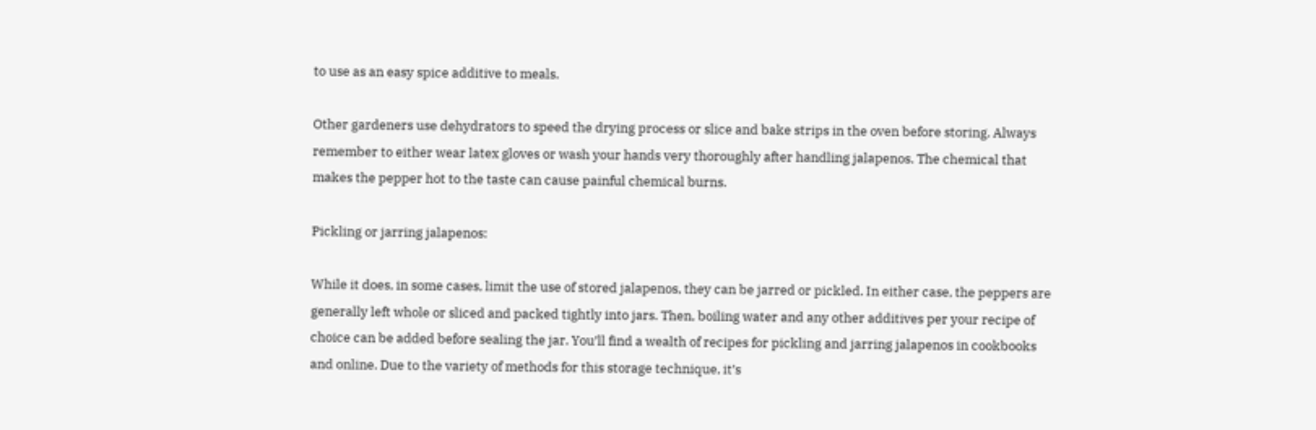to use as an easy spice additive to meals.

Other gardeners use dehydrators to speed the drying process or slice and bake strips in the oven before storing. Always remember to either wear latex gloves or wash your hands very thoroughly after handling jalapenos. The chemical that makes the pepper hot to the taste can cause painful chemical burns.

Pickling or jarring jalapenos:

While it does, in some cases, limit the use of stored jalapenos, they can be jarred or pickled. In either case, the peppers are generally left whole or sliced and packed tightly into jars. Then, boiling water and any other additives per your recipe of choice can be added before sealing the jar. You’ll find a wealth of recipes for pickling and jarring jalapenos in cookbooks and online. Due to the variety of methods for this storage technique, it’s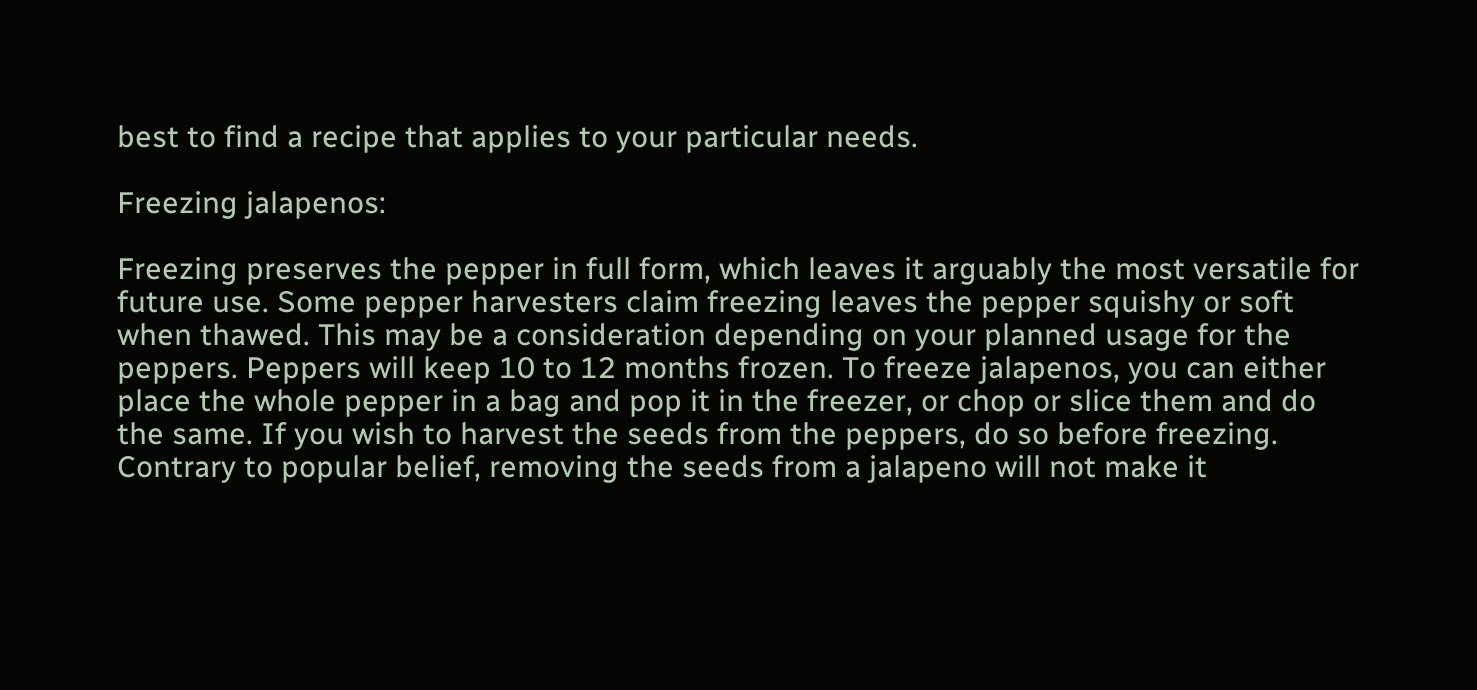best to find a recipe that applies to your particular needs.

Freezing jalapenos:

Freezing preserves the pepper in full form, which leaves it arguably the most versatile for future use. Some pepper harvesters claim freezing leaves the pepper squishy or soft when thawed. This may be a consideration depending on your planned usage for the peppers. Peppers will keep 10 to 12 months frozen. To freeze jalapenos, you can either place the whole pepper in a bag and pop it in the freezer, or chop or slice them and do the same. If you wish to harvest the seeds from the peppers, do so before freezing. Contrary to popular belief, removing the seeds from a jalapeno will not make it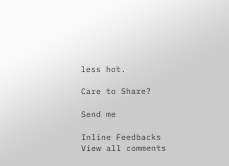less hot.

Care to Share?

Send me

Inline Feedbacks
View all comments